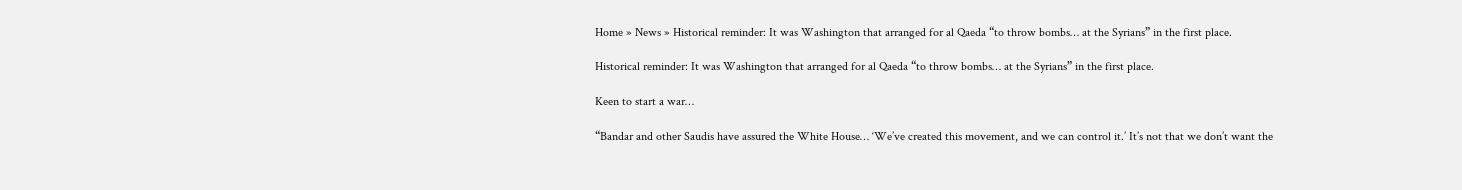Home » News » Historical reminder: It was Washington that arranged for al Qaeda “to throw bombs… at the Syrians” in the first place.

Historical reminder: It was Washington that arranged for al Qaeda “to throw bombs… at the Syrians” in the first place.

Keen to start a war…

“Bandar and other Saudis have assured the White House… ‘We’ve created this movement, and we can control it.’ It’s not that we don’t want the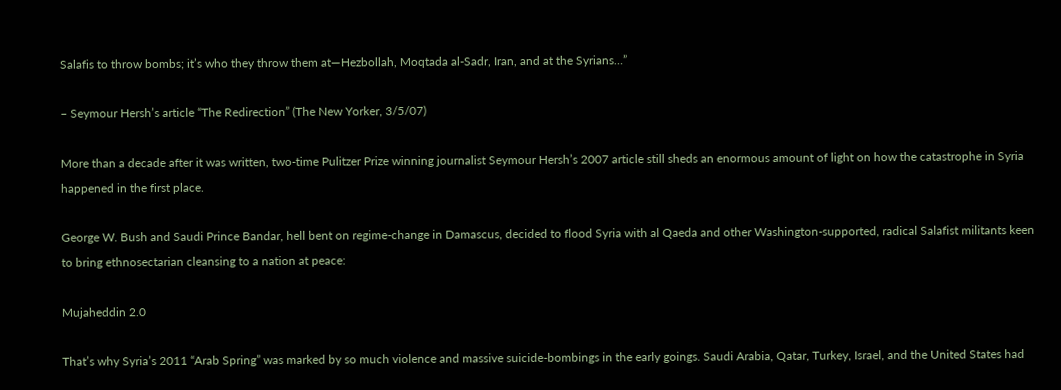Salafis to throw bombs; it’s who they throw them at—Hezbollah, Moqtada al-Sadr, Iran, and at the Syrians…”

– Seymour Hersh’s article “The Redirection” (The New Yorker, 3/5/07)

More than a decade after it was written, two-time Pulitzer Prize winning journalist Seymour Hersh’s 2007 article still sheds an enormous amount of light on how the catastrophe in Syria happened in the first place.

George W. Bush and Saudi Prince Bandar, hell bent on regime-change in Damascus, decided to flood Syria with al Qaeda and other Washington-supported, radical Salafist militants keen to bring ethnosectarian cleansing to a nation at peace:

Mujaheddin 2.0

That’s why Syria’s 2011 “Arab Spring” was marked by so much violence and massive suicide-bombings in the early goings. Saudi Arabia, Qatar, Turkey, Israel, and the United States had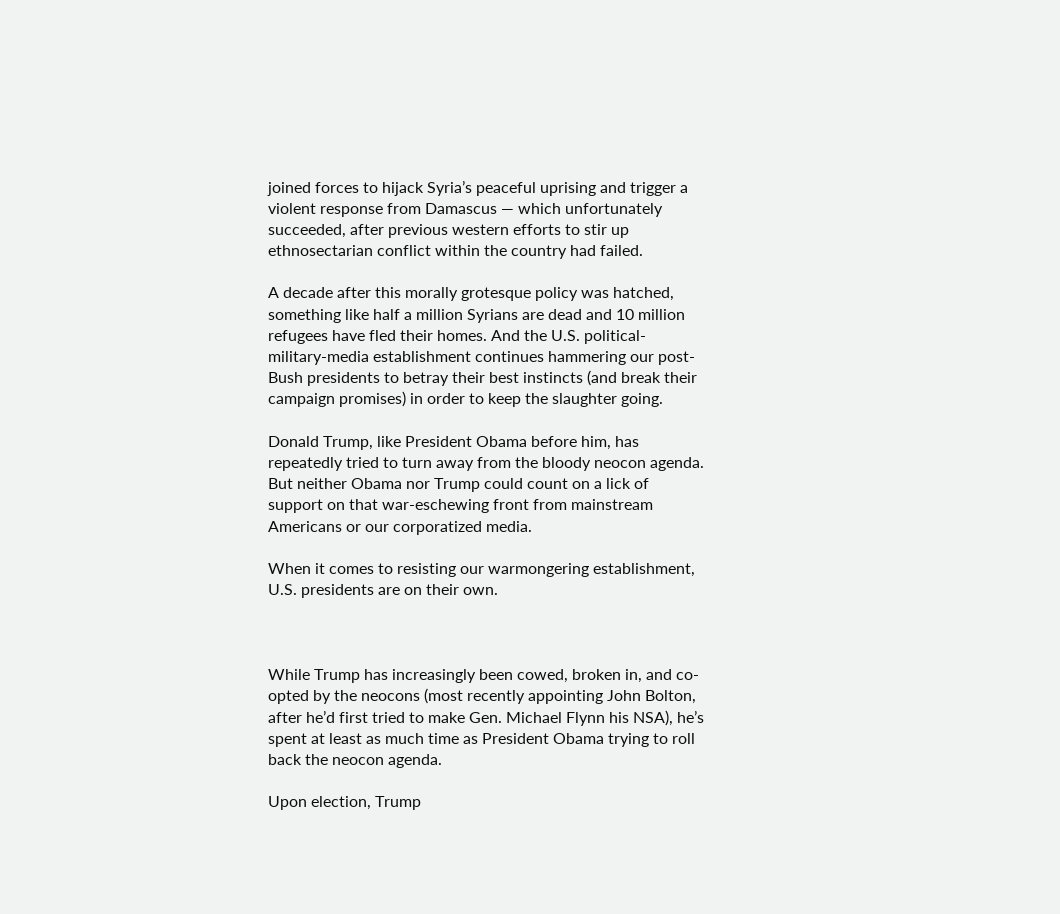joined forces to hijack Syria’s peaceful uprising and trigger a violent response from Damascus — which unfortunately succeeded, after previous western efforts to stir up ethnosectarian conflict within the country had failed.

A decade after this morally grotesque policy was hatched, something like half a million Syrians are dead and 10 million refugees have fled their homes. And the U.S. political-military-media establishment continues hammering our post-Bush presidents to betray their best instincts (and break their campaign promises) in order to keep the slaughter going.

Donald Trump, like President Obama before him, has repeatedly tried to turn away from the bloody neocon agenda. But neither Obama nor Trump could count on a lick of support on that war-eschewing front from mainstream Americans or our corporatized media.

When it comes to resisting our warmongering establishment, U.S. presidents are on their own.



While Trump has increasingly been cowed, broken in, and co-opted by the neocons (most recently appointing John Bolton, after he’d first tried to make Gen. Michael Flynn his NSA), he’s spent at least as much time as President Obama trying to roll back the neocon agenda.

Upon election, Trump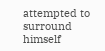attempted to surround himself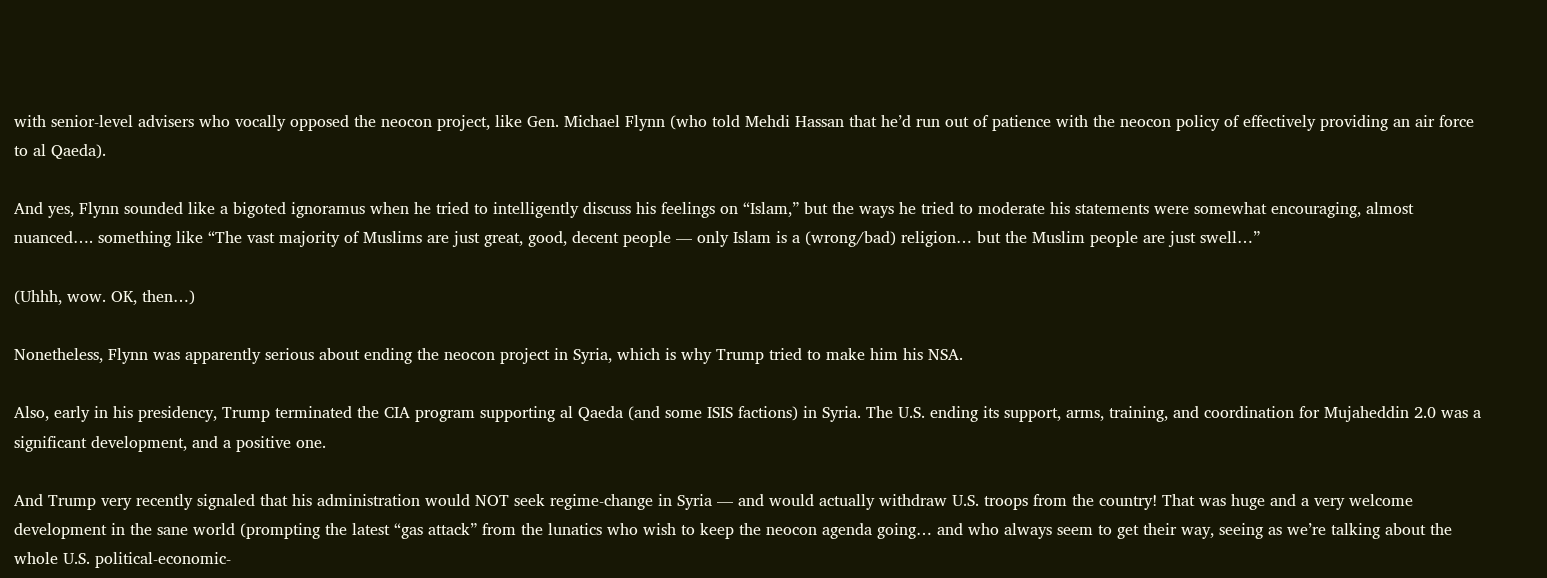with senior-level advisers who vocally opposed the neocon project, like Gen. Michael Flynn (who told Mehdi Hassan that he’d run out of patience with the neocon policy of effectively providing an air force to al Qaeda).

And yes, Flynn sounded like a bigoted ignoramus when he tried to intelligently discuss his feelings on “Islam,” but the ways he tried to moderate his statements were somewhat encouraging, almost nuanced…. something like “The vast majority of Muslims are just great, good, decent people — only Islam is a (wrong/bad) religion… but the Muslim people are just swell…”

(Uhhh, wow. OK, then…)

Nonetheless, Flynn was apparently serious about ending the neocon project in Syria, which is why Trump tried to make him his NSA.

Also, early in his presidency, Trump terminated the CIA program supporting al Qaeda (and some ISIS factions) in Syria. The U.S. ending its support, arms, training, and coordination for Mujaheddin 2.0 was a significant development, and a positive one.

And Trump very recently signaled that his administration would NOT seek regime-change in Syria — and would actually withdraw U.S. troops from the country! That was huge and a very welcome development in the sane world (prompting the latest “gas attack” from the lunatics who wish to keep the neocon agenda going… and who always seem to get their way, seeing as we’re talking about the whole U.S. political-economic-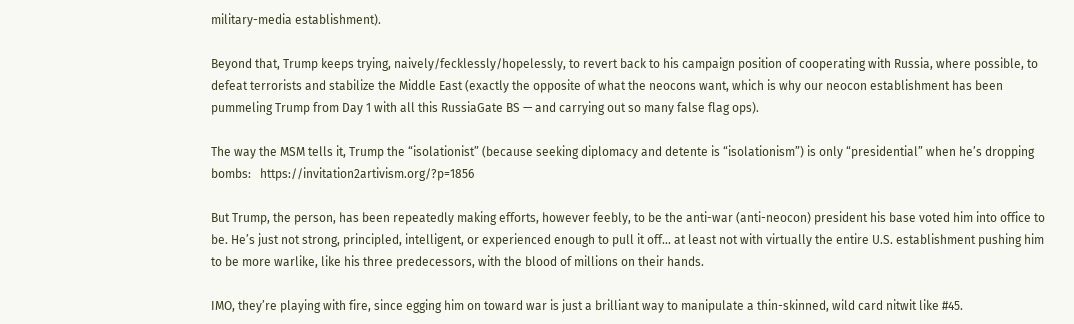military-media establishment).

Beyond that, Trump keeps trying, naively/fecklessly/hopelessly, to revert back to his campaign position of cooperating with Russia, where possible, to defeat terrorists and stabilize the Middle East (exactly the opposite of what the neocons want, which is why our neocon establishment has been pummeling Trump from Day 1 with all this RussiaGate BS — and carrying out so many false flag ops).

The way the MSM tells it, Trump the “isolationist” (because seeking diplomacy and detente is “isolationism”) is only “presidential” when he’s dropping bombs:   https://invitation2artivism.org/?p=1856

But Trump, the person, has been repeatedly making efforts, however feebly, to be the anti-war (anti-neocon) president his base voted him into office to be. He’s just not strong, principled, intelligent, or experienced enough to pull it off… at least not with virtually the entire U.S. establishment pushing him to be more warlike, like his three predecessors, with the blood of millions on their hands.

IMO, they’re playing with fire, since egging him on toward war is just a brilliant way to manipulate a thin-skinned, wild card nitwit like #45.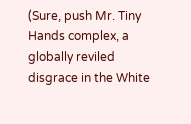(Sure, push Mr. Tiny Hands complex, a globally reviled disgrace in the White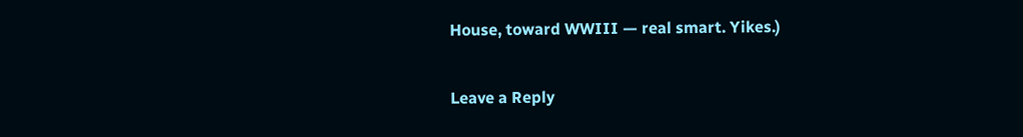House, toward WWIII — real smart. Yikes.)

Leave a Reply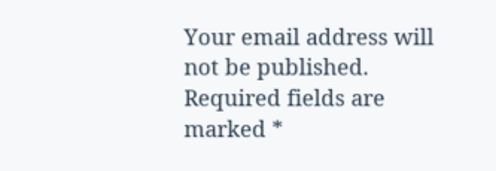Your email address will not be published. Required fields are marked *